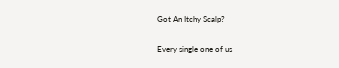Got An Itchy Scalp?

Every single one of us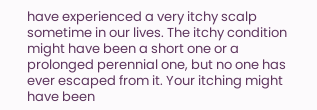have experienced a very itchy scalp sometime in our lives. The itchy condition might have been a short one or a prolonged perennial one, but no one has ever escaped from it. Your itching might have been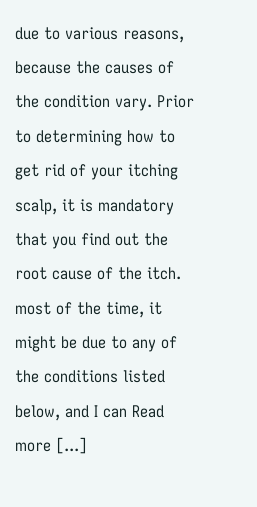due to various reasons, because the causes of the condition vary. Prior to determining how to get rid of your itching scalp, it is mandatory that you find out the root cause of the itch. most of the time, it might be due to any of the conditions listed below, and I can Read more [...]